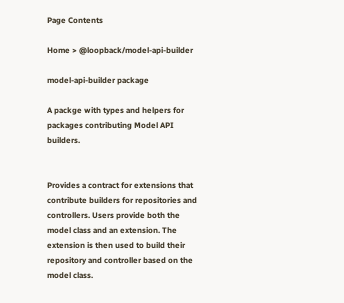Page Contents

Home > @loopback/model-api-builder

model-api-builder package

A packge with types and helpers for packages contributing Model API builders.


Provides a contract for extensions that contribute builders for repositories and controllers. Users provide both the model class and an extension. The extension is then used to build their repository and controller based on the model class.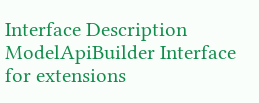Interface Description
ModelApiBuilder Interface for extensions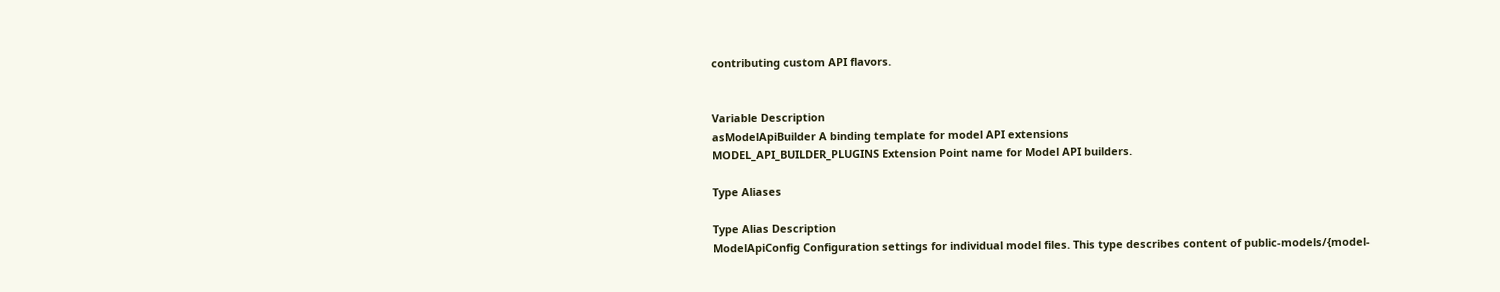contributing custom API flavors.


Variable Description
asModelApiBuilder A binding template for model API extensions
MODEL_API_BUILDER_PLUGINS Extension Point name for Model API builders.

Type Aliases

Type Alias Description
ModelApiConfig Configuration settings for individual model files. This type describes content of public-models/{model-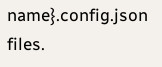name}.config.json files.